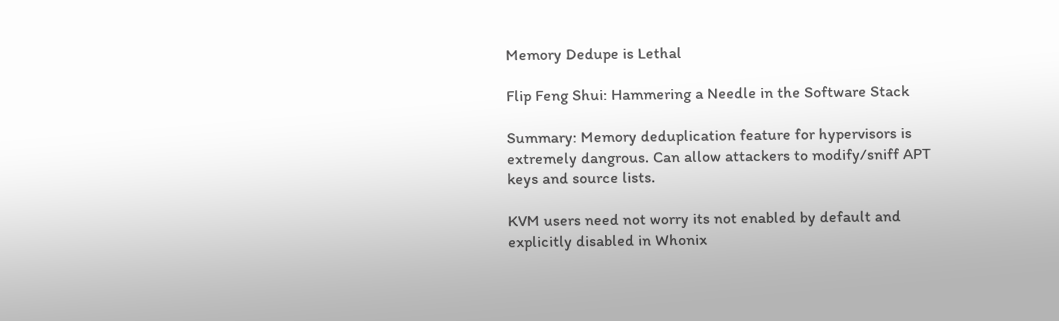Memory Dedupe is Lethal

Flip Feng Shui: Hammering a Needle in the Software Stack

Summary: Memory deduplication feature for hypervisors is extremely dangrous. Can allow attackers to modify/sniff APT keys and source lists.

KVM users need not worry its not enabled by default and explicitly disabled in Whonix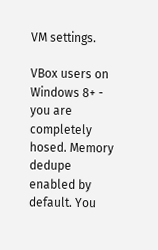VM settings.

VBox users on Windows 8+ - you are completely hosed. Memory dedupe enabled by default. You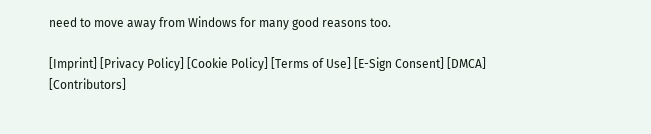need to move away from Windows for many good reasons too.

[Imprint] [Privacy Policy] [Cookie Policy] [Terms of Use] [E-Sign Consent] [DMCA] [Contributors]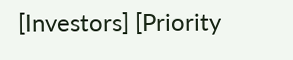[Investors] [Priority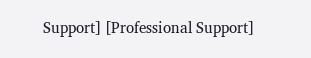Support] [Professional Support]